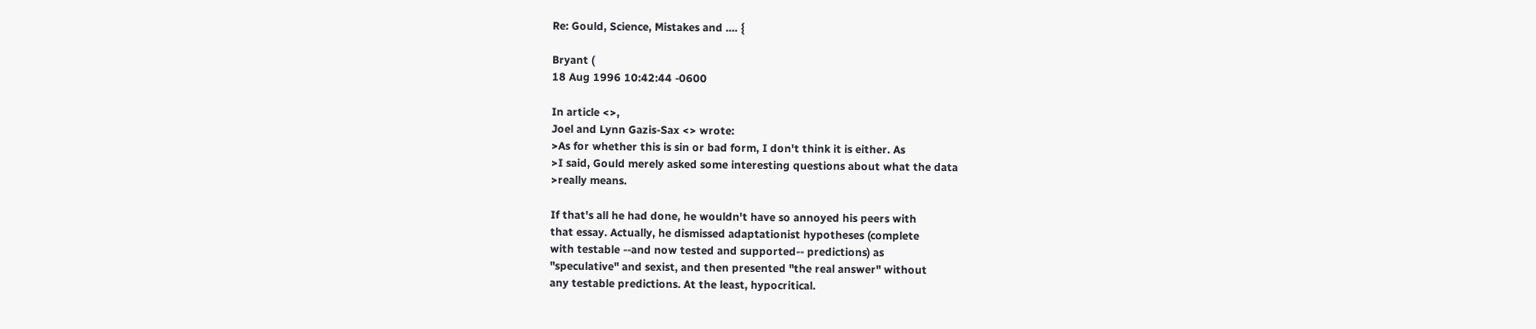Re: Gould, Science, Mistakes and .... {

Bryant (
18 Aug 1996 10:42:44 -0600

In article <>,
Joel and Lynn Gazis-Sax <> wrote:
>As for whether this is sin or bad form, I don't think it is either. As
>I said, Gould merely asked some interesting questions about what the data
>really means.

If that's all he had done, he wouldn't have so annoyed his peers with
that essay. Actually, he dismissed adaptationist hypotheses (complete
with testable --and now tested and supported-- predictions) as
"speculative" and sexist, and then presented "the real answer" without
any testable predictions. At the least, hypocritical.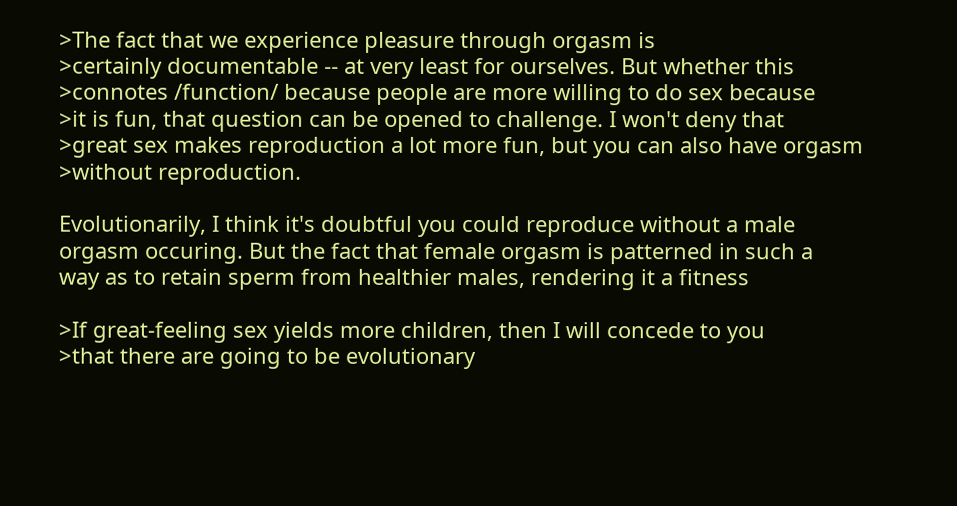>The fact that we experience pleasure through orgasm is
>certainly documentable -- at very least for ourselves. But whether this
>connotes /function/ because people are more willing to do sex because
>it is fun, that question can be opened to challenge. I won't deny that
>great sex makes reproduction a lot more fun, but you can also have orgasm
>without reproduction.

Evolutionarily, I think it's doubtful you could reproduce without a male
orgasm occuring. But the fact that female orgasm is patterned in such a
way as to retain sperm from healthier males, rendering it a fitness

>If great-feeling sex yields more children, then I will concede to you
>that there are going to be evolutionary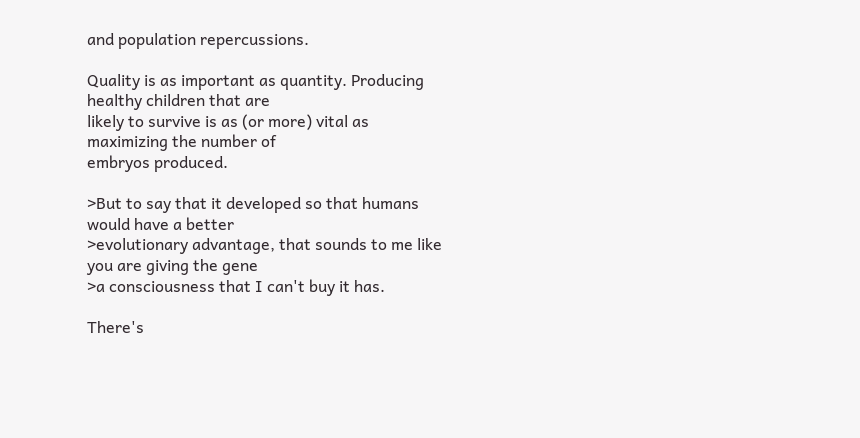and population repercussions.

Quality is as important as quantity. Producing healthy children that are
likely to survive is as (or more) vital as maximizing the number of
embryos produced.

>But to say that it developed so that humans would have a better
>evolutionary advantage, that sounds to me like you are giving the gene
>a consciousness that I can't buy it has.

There's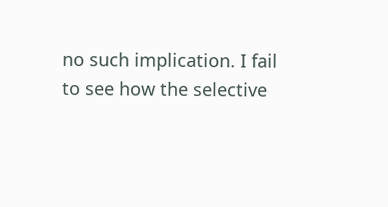no such implication. I fail to see how the selective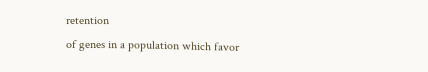retention
of genes in a population which favor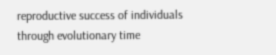reproductive success of individuals
through evolutionary time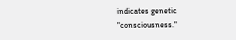indicates genetic "consciousness."